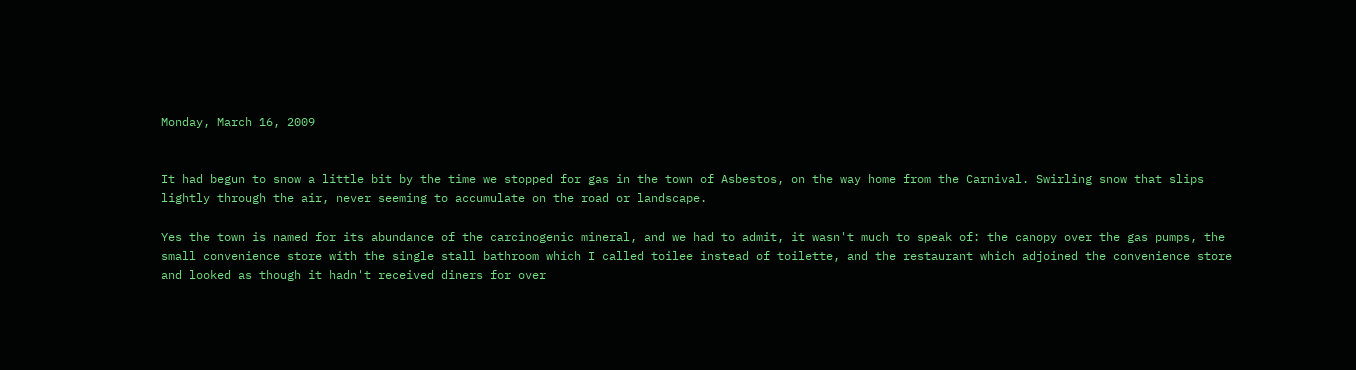Monday, March 16, 2009


It had begun to snow a little bit by the time we stopped for gas in the town of Asbestos, on the way home from the Carnival. Swirling snow that slips lightly through the air, never seeming to accumulate on the road or landscape.

Yes the town is named for its abundance of the carcinogenic mineral, and we had to admit, it wasn't much to speak of: the canopy over the gas pumps, the small convenience store with the single stall bathroom which I called toilee instead of toilette, and the restaurant which adjoined the convenience store and looked as though it hadn't received diners for over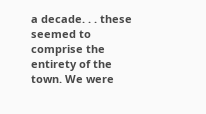a decade. . . these seemed to comprise the entirety of the town. We were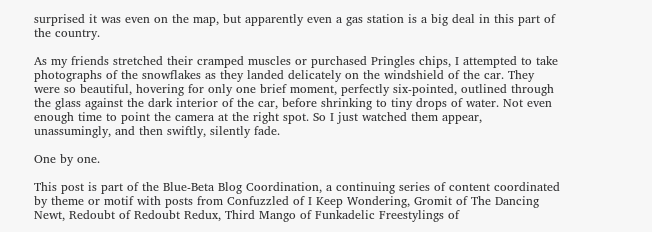surprised it was even on the map, but apparently even a gas station is a big deal in this part of the country.

As my friends stretched their cramped muscles or purchased Pringles chips, I attempted to take photographs of the snowflakes as they landed delicately on the windshield of the car. They were so beautiful, hovering for only one brief moment, perfectly six-pointed, outlined through the glass against the dark interior of the car, before shrinking to tiny drops of water. Not even enough time to point the camera at the right spot. So I just watched them appear, unassumingly, and then swiftly, silently fade.

One by one.

This post is part of the Blue-Beta Blog Coordination, a continuing series of content coordinated by theme or motif with posts from Confuzzled of I Keep Wondering, Gromit of The Dancing Newt, Redoubt of Redoubt Redux, Third Mango of Funkadelic Freestylings of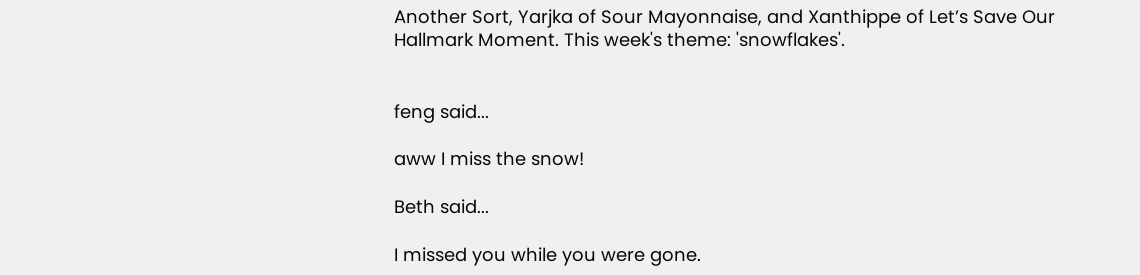Another Sort, Yarjka of Sour Mayonnaise, and Xanthippe of Let’s Save Our Hallmark Moment. This week's theme: 'snowflakes'.


feng said...

aww I miss the snow!

Beth said...

I missed you while you were gone.